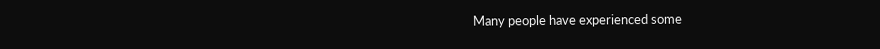Many people have experienced some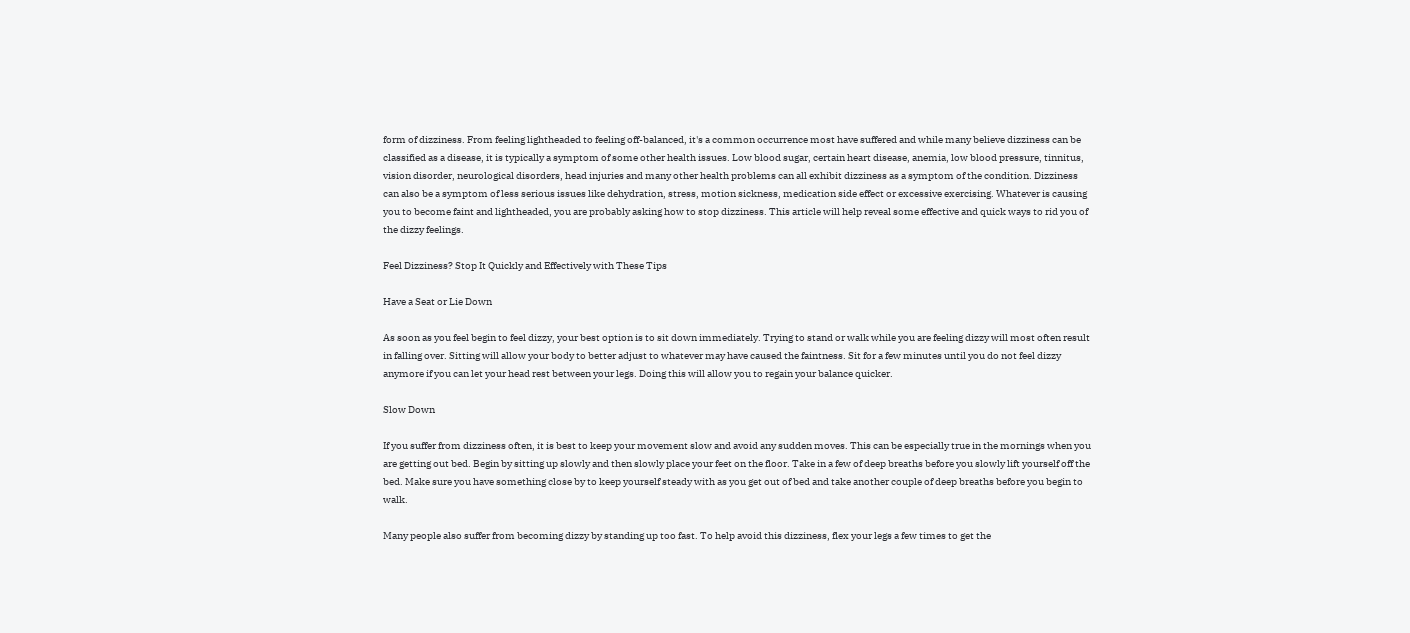form of dizziness. From feeling lightheaded to feeling off-balanced, it's a common occurrence most have suffered and while many believe dizziness can be classified as a disease, it is typically a symptom of some other health issues. Low blood sugar, certain heart disease, anemia, low blood pressure, tinnitus, vision disorder, neurological disorders, head injuries and many other health problems can all exhibit dizziness as a symptom of the condition. Dizziness can also be a symptom of less serious issues like dehydration, stress, motion sickness, medication side effect or excessive exercising. Whatever is causing you to become faint and lightheaded, you are probably asking how to stop dizziness. This article will help reveal some effective and quick ways to rid you of the dizzy feelings.

Feel Dizziness? Stop It Quickly and Effectively with These Tips

Have a Seat or Lie Down

As soon as you feel begin to feel dizzy, your best option is to sit down immediately. Trying to stand or walk while you are feeling dizzy will most often result in falling over. Sitting will allow your body to better adjust to whatever may have caused the faintness. Sit for a few minutes until you do not feel dizzy anymore if you can let your head rest between your legs. Doing this will allow you to regain your balance quicker.

Slow Down

If you suffer from dizziness often, it is best to keep your movement slow and avoid any sudden moves. This can be especially true in the mornings when you are getting out bed. Begin by sitting up slowly and then slowly place your feet on the floor. Take in a few of deep breaths before you slowly lift yourself off the bed. Make sure you have something close by to keep yourself steady with as you get out of bed and take another couple of deep breaths before you begin to walk.

Many people also suffer from becoming dizzy by standing up too fast. To help avoid this dizziness, flex your legs a few times to get the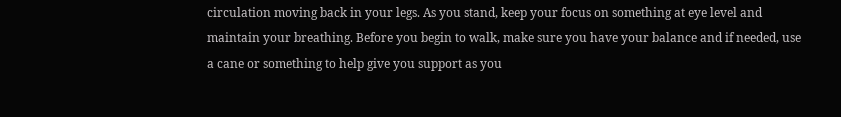circulation moving back in your legs. As you stand, keep your focus on something at eye level and maintain your breathing. Before you begin to walk, make sure you have your balance and if needed, use a cane or something to help give you support as you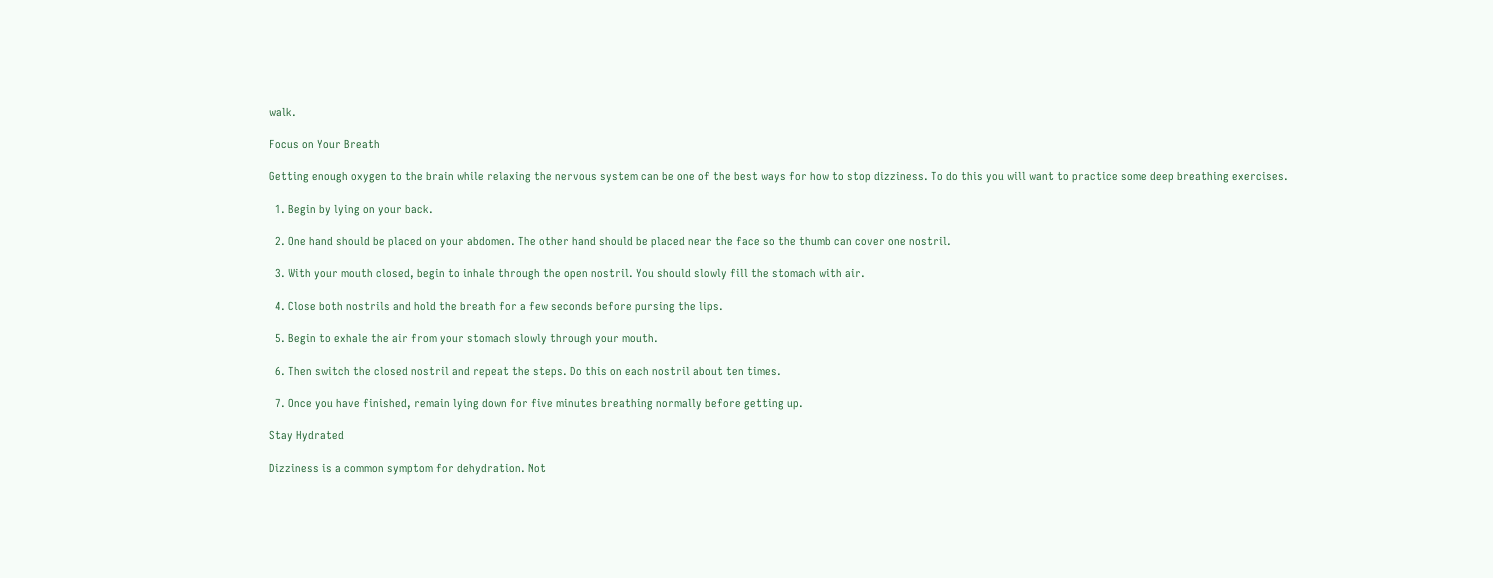walk.

Focus on Your Breath

Getting enough oxygen to the brain while relaxing the nervous system can be one of the best ways for how to stop dizziness. To do this you will want to practice some deep breathing exercises.

  1. Begin by lying on your back.

  2. One hand should be placed on your abdomen. The other hand should be placed near the face so the thumb can cover one nostril.

  3. With your mouth closed, begin to inhale through the open nostril. You should slowly fill the stomach with air.

  4. Close both nostrils and hold the breath for a few seconds before pursing the lips.

  5. Begin to exhale the air from your stomach slowly through your mouth.

  6. Then switch the closed nostril and repeat the steps. Do this on each nostril about ten times.

  7. Once you have finished, remain lying down for five minutes breathing normally before getting up.

Stay Hydrated

Dizziness is a common symptom for dehydration. Not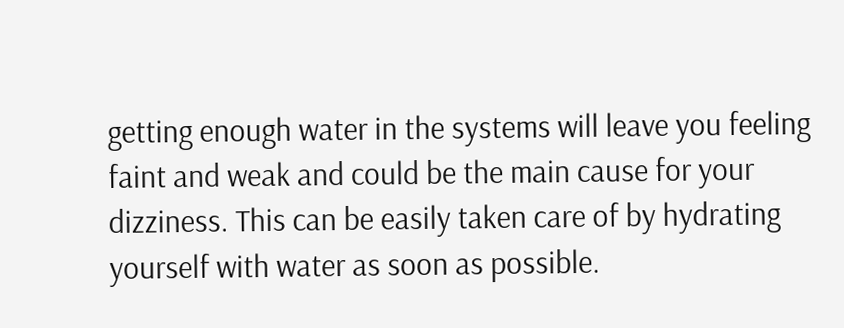getting enough water in the systems will leave you feeling faint and weak and could be the main cause for your dizziness. This can be easily taken care of by hydrating yourself with water as soon as possible.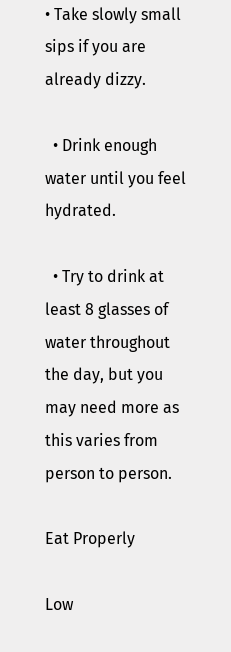• Take slowly small sips if you are already dizzy.

  • Drink enough water until you feel hydrated.

  • Try to drink at least 8 glasses of water throughout the day, but you may need more as this varies from person to person.

Eat Properly

Low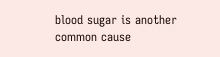blood sugar is another common cause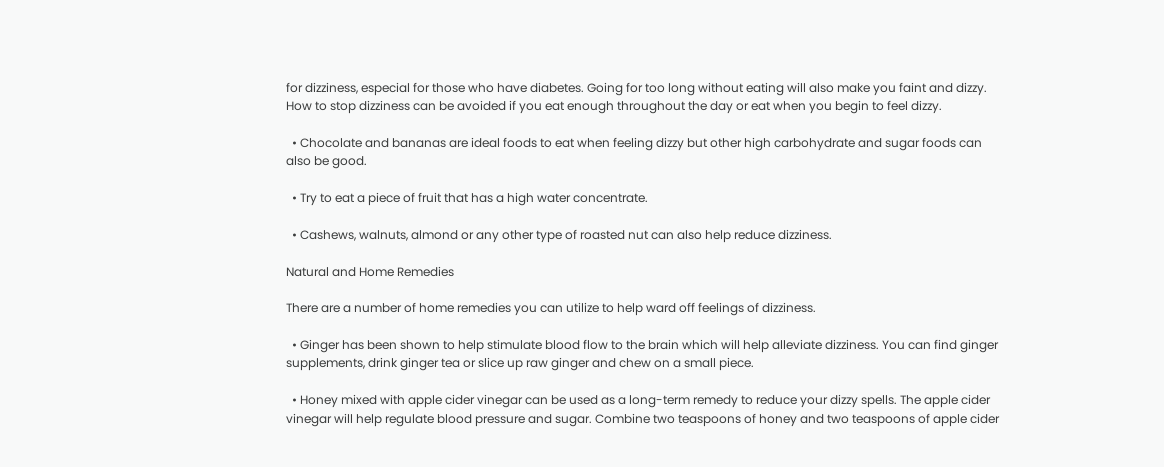for dizziness, especial for those who have diabetes. Going for too long without eating will also make you faint and dizzy. How to stop dizziness can be avoided if you eat enough throughout the day or eat when you begin to feel dizzy.

  • Chocolate and bananas are ideal foods to eat when feeling dizzy but other high carbohydrate and sugar foods can also be good.

  • Try to eat a piece of fruit that has a high water concentrate.

  • Cashews, walnuts, almond or any other type of roasted nut can also help reduce dizziness.

Natural and Home Remedies

There are a number of home remedies you can utilize to help ward off feelings of dizziness.

  • Ginger has been shown to help stimulate blood flow to the brain which will help alleviate dizziness. You can find ginger supplements, drink ginger tea or slice up raw ginger and chew on a small piece.

  • Honey mixed with apple cider vinegar can be used as a long-term remedy to reduce your dizzy spells. The apple cider vinegar will help regulate blood pressure and sugar. Combine two teaspoons of honey and two teaspoons of apple cider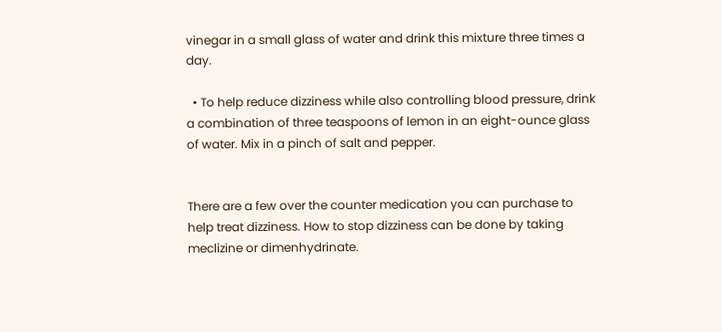vinegar in a small glass of water and drink this mixture three times a day.

  • To help reduce dizziness while also controlling blood pressure, drink a combination of three teaspoons of lemon in an eight-ounce glass of water. Mix in a pinch of salt and pepper.


There are a few over the counter medication you can purchase to help treat dizziness. How to stop dizziness can be done by taking meclizine or dimenhydrinate.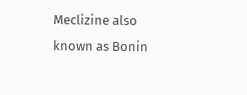Meclizine also known as Bonin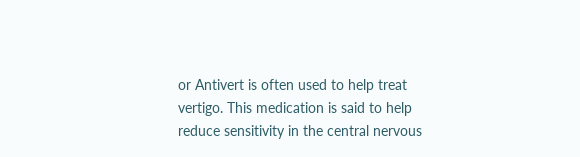or Antivert is often used to help treat vertigo. This medication is said to help reduce sensitivity in the central nervous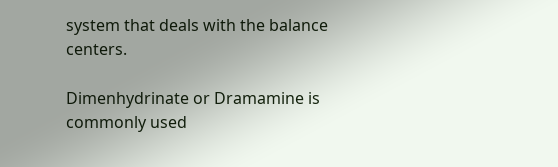system that deals with the balance centers.

Dimenhydrinate or Dramamine is commonly used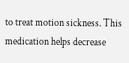to treat motion sickness. This medication helps decrease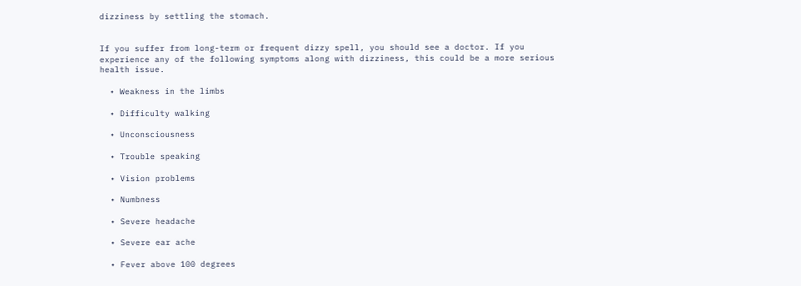dizziness by settling the stomach.


If you suffer from long-term or frequent dizzy spell, you should see a doctor. If you experience any of the following symptoms along with dizziness, this could be a more serious health issue.

  • Weakness in the limbs

  • Difficulty walking

  • Unconsciousness

  • Trouble speaking

  • Vision problems

  • Numbness

  • Severe headache

  • Severe ear ache

  • Fever above 100 degrees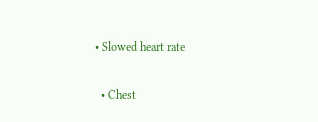• Slowed heart rate

  • Chest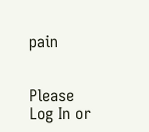pain


Please Log In or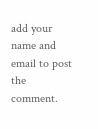add your name and email to post the comment.